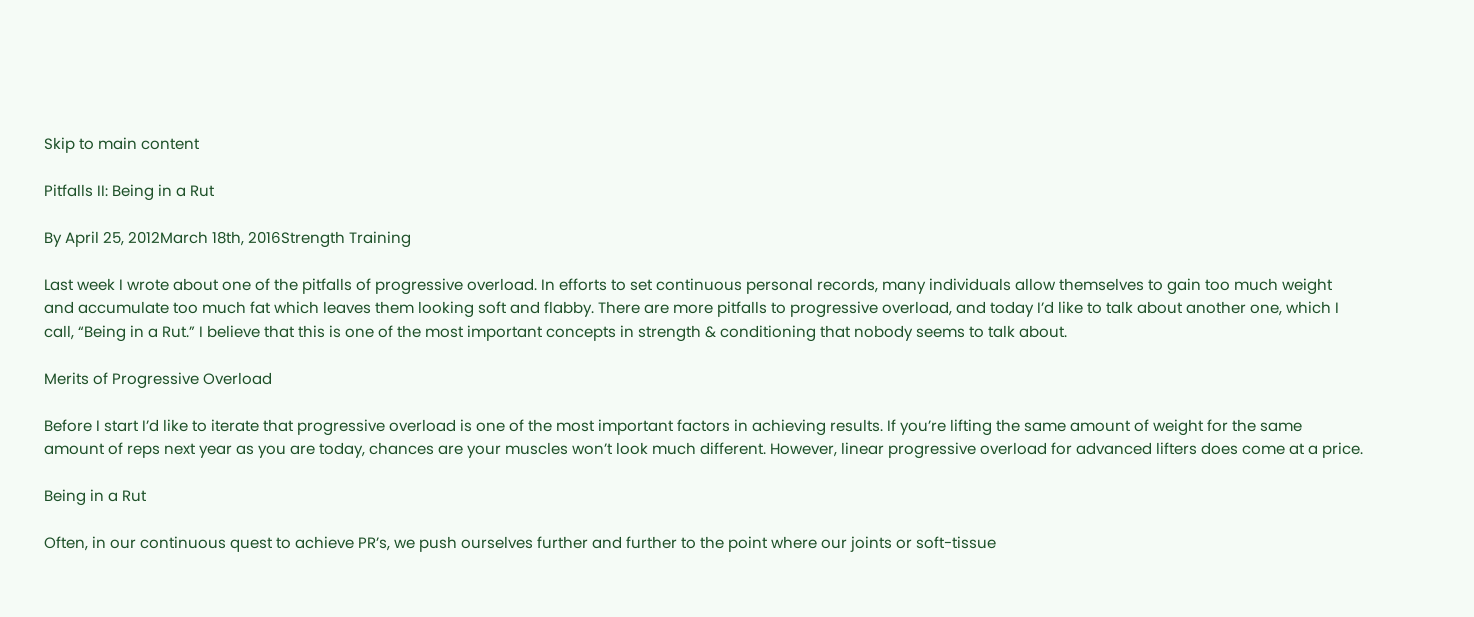Skip to main content

Pitfalls II: Being in a Rut

By April 25, 2012March 18th, 2016Strength Training

Last week I wrote about one of the pitfalls of progressive overload. In efforts to set continuous personal records, many individuals allow themselves to gain too much weight and accumulate too much fat which leaves them looking soft and flabby. There are more pitfalls to progressive overload, and today I’d like to talk about another one, which I call, “Being in a Rut.” I believe that this is one of the most important concepts in strength & conditioning that nobody seems to talk about.

Merits of Progressive Overload

Before I start I’d like to iterate that progressive overload is one of the most important factors in achieving results. If you’re lifting the same amount of weight for the same amount of reps next year as you are today, chances are your muscles won’t look much different. However, linear progressive overload for advanced lifters does come at a price.

Being in a Rut

Often, in our continuous quest to achieve PR’s, we push ourselves further and further to the point where our joints or soft-tissue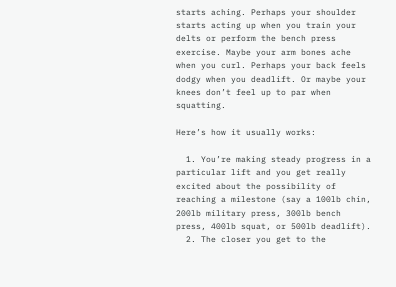starts aching. Perhaps your shoulder starts acting up when you train your delts or perform the bench press exercise. Maybe your arm bones ache when you curl. Perhaps your back feels dodgy when you deadlift. Or maybe your knees don’t feel up to par when squatting.

Here’s how it usually works:

  1. You’re making steady progress in a particular lift and you get really excited about the possibility of reaching a milestone (say a 100lb chin, 200lb military press, 300lb bench press, 400lb squat, or 500lb deadlift).
  2. The closer you get to the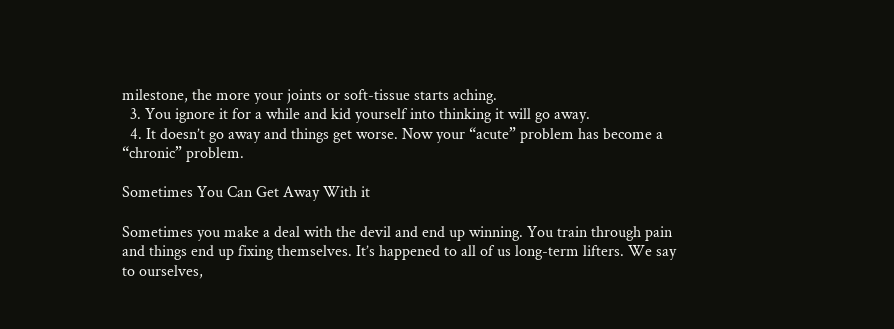milestone, the more your joints or soft-tissue starts aching.
  3. You ignore it for a while and kid yourself into thinking it will go away.
  4. It doesn’t go away and things get worse. Now your “acute” problem has become a “chronic” problem.

Sometimes You Can Get Away With it

Sometimes you make a deal with the devil and end up winning. You train through pain and things end up fixing themselves. It’s happened to all of us long-term lifters. We say to ourselves,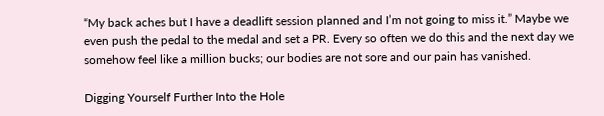“My back aches but I have a deadlift session planned and I’m not going to miss it.” Maybe we even push the pedal to the medal and set a PR. Every so often we do this and the next day we somehow feel like a million bucks; our bodies are not sore and our pain has vanished.

Digging Yourself Further Into the Hole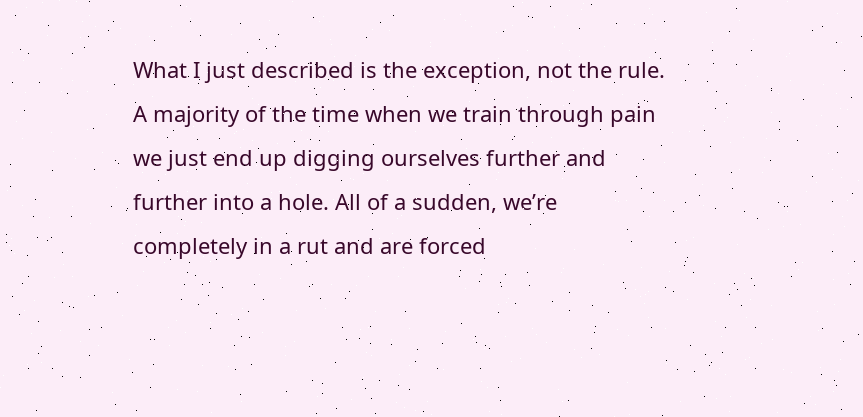What I just described is the exception, not the rule. A majority of the time when we train through pain we just end up digging ourselves further and further into a hole. All of a sudden, we’re completely in a rut and are forced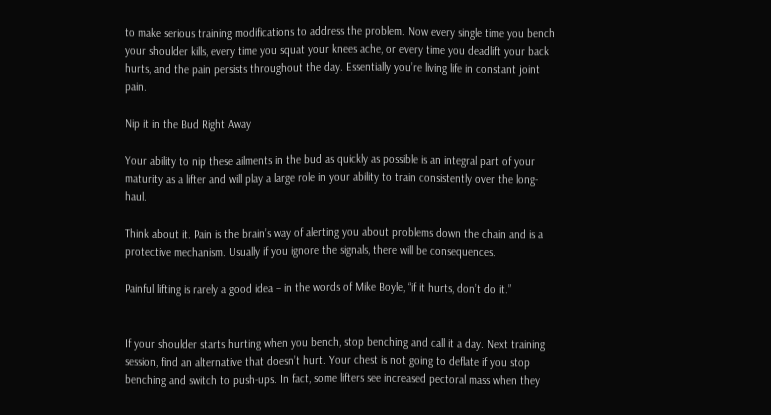to make serious training modifications to address the problem. Now every single time you bench your shoulder kills, every time you squat your knees ache, or every time you deadlift your back hurts, and the pain persists throughout the day. Essentially you’re living life in constant joint pain.

Nip it in the Bud Right Away

Your ability to nip these ailments in the bud as quickly as possible is an integral part of your maturity as a lifter and will play a large role in your ability to train consistently over the long-haul.

Think about it. Pain is the brain’s way of alerting you about problems down the chain and is a protective mechanism. Usually if you ignore the signals, there will be consequences.

Painful lifting is rarely a good idea – in the words of Mike Boyle, “if it hurts, don’t do it.”


If your shoulder starts hurting when you bench, stop benching and call it a day. Next training session, find an alternative that doesn’t hurt. Your chest is not going to deflate if you stop benching and switch to push-ups. In fact, some lifters see increased pectoral mass when they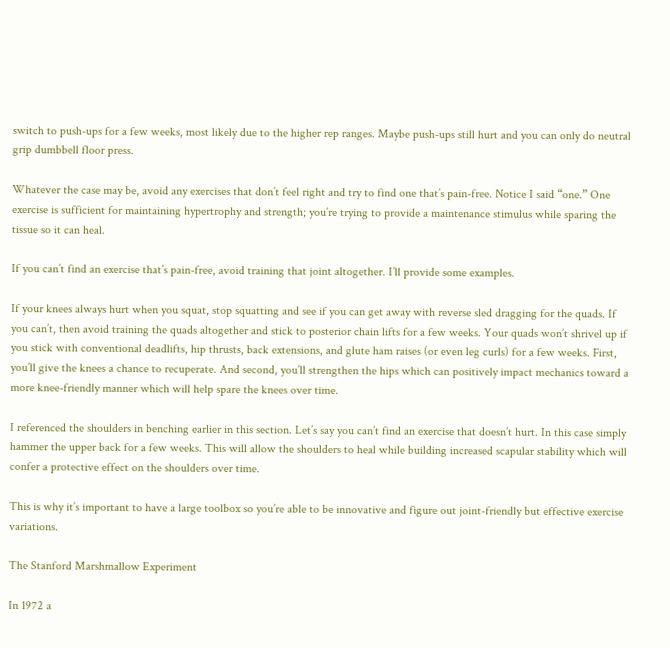switch to push-ups for a few weeks, most likely due to the higher rep ranges. Maybe push-ups still hurt and you can only do neutral grip dumbbell floor press.

Whatever the case may be, avoid any exercises that don’t feel right and try to find one that’s pain-free. Notice I said “one.” One exercise is sufficient for maintaining hypertrophy and strength; you’re trying to provide a maintenance stimulus while sparing the tissue so it can heal.

If you can’t find an exercise that’s pain-free, avoid training that joint altogether. I’ll provide some examples.

If your knees always hurt when you squat, stop squatting and see if you can get away with reverse sled dragging for the quads. If you can’t, then avoid training the quads altogether and stick to posterior chain lifts for a few weeks. Your quads won’t shrivel up if you stick with conventional deadlifts, hip thrusts, back extensions, and glute ham raises (or even leg curls) for a few weeks. First, you’ll give the knees a chance to recuperate. And second, you’ll strengthen the hips which can positively impact mechanics toward a more knee-friendly manner which will help spare the knees over time.

I referenced the shoulders in benching earlier in this section. Let’s say you can’t find an exercise that doesn’t hurt. In this case simply hammer the upper back for a few weeks. This will allow the shoulders to heal while building increased scapular stability which will confer a protective effect on the shoulders over time.

This is why it’s important to have a large toolbox so you’re able to be innovative and figure out joint-friendly but effective exercise variations.

The Stanford Marshmallow Experiment

In 1972 a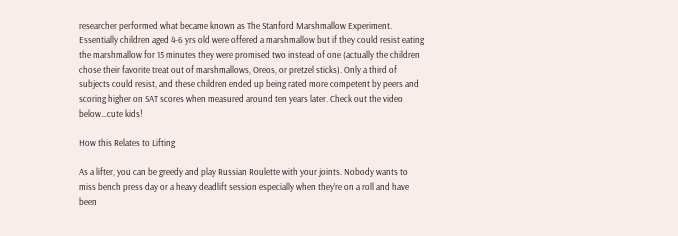researcher performed what became known as The Stanford Marshmallow Experiment. Essentially children aged 4-6 yrs old were offered a marshmallow but if they could resist eating the marshmallow for 15 minutes they were promised two instead of one (actually the children chose their favorite treat out of marshmallows, Oreos, or pretzel sticks). Only a third of subjects could resist, and these children ended up being rated more competent by peers and scoring higher on SAT scores when measured around ten years later. Check out the video below…cute kids!

How this Relates to Lifting

As a lifter, you can be greedy and play Russian Roulette with your joints. Nobody wants to miss bench press day or a heavy deadlift session especially when they’re on a roll and have been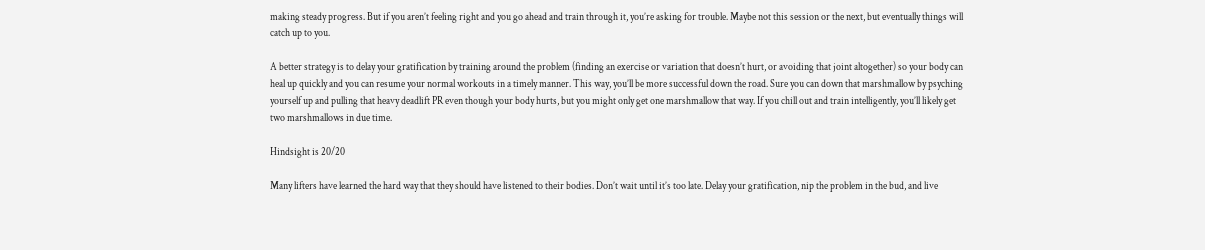making steady progress. But if you aren’t feeling right and you go ahead and train through it, you’re asking for trouble. Maybe not this session or the next, but eventually things will catch up to you.

A better strategy is to delay your gratification by training around the problem (finding an exercise or variation that doesn’t hurt, or avoiding that joint altogether) so your body can heal up quickly and you can resume your normal workouts in a timely manner. This way, you’ll be more successful down the road. Sure you can down that marshmallow by psyching yourself up and pulling that heavy deadlift PR even though your body hurts, but you might only get one marshmallow that way. If you chill out and train intelligently, you’ll likely get two marshmallows in due time.

Hindsight is 20/20

Many lifters have learned the hard way that they should have listened to their bodies. Don’t wait until it’s too late. Delay your gratification, nip the problem in the bud, and live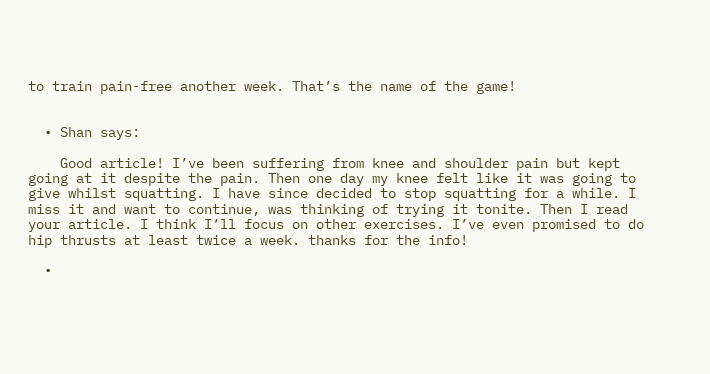to train pain-free another week. That’s the name of the game!


  • Shan says:

    Good article! I’ve been suffering from knee and shoulder pain but kept going at it despite the pain. Then one day my knee felt like it was going to give whilst squatting. I have since decided to stop squatting for a while. I miss it and want to continue, was thinking of trying it tonite. Then I read your article. I think I’ll focus on other exercises. I’ve even promised to do hip thrusts at least twice a week. thanks for the info!

  •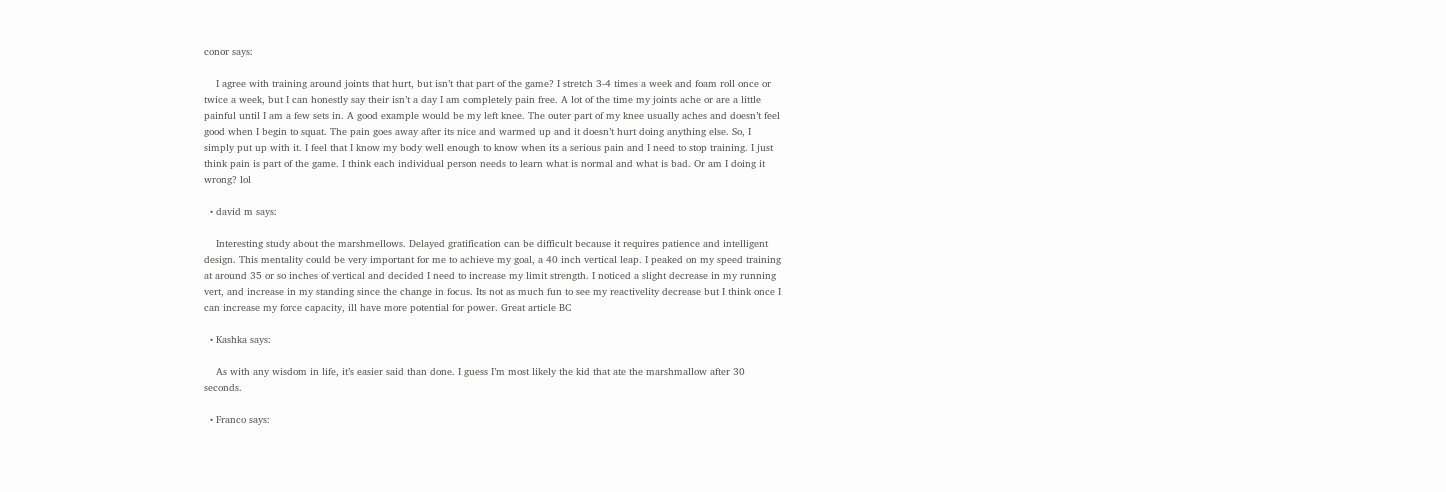conor says:

    I agree with training around joints that hurt, but isn’t that part of the game? I stretch 3-4 times a week and foam roll once or twice a week, but I can honestly say their isn’t a day I am completely pain free. A lot of the time my joints ache or are a little painful until I am a few sets in. A good example would be my left knee. The outer part of my knee usually aches and doesn’t feel good when I begin to squat. The pain goes away after its nice and warmed up and it doesn’t hurt doing anything else. So, I simply put up with it. I feel that I know my body well enough to know when its a serious pain and I need to stop training. I just think pain is part of the game. I think each individual person needs to learn what is normal and what is bad. Or am I doing it wrong? lol

  • david m says:

    Interesting study about the marshmellows. Delayed gratification can be difficult because it requires patience and intelligent design. This mentality could be very important for me to achieve my goal, a 40 inch vertical leap. I peaked on my speed training at around 35 or so inches of vertical and decided I need to increase my limit strength. I noticed a slight decrease in my running vert, and increase in my standing since the change in focus. Its not as much fun to see my reactivelity decrease but I think once I can increase my force capacity, ill have more potential for power. Great article BC

  • Kashka says:

    As with any wisdom in life, it’s easier said than done. I guess I’m most likely the kid that ate the marshmallow after 30 seconds.

  • Franco says: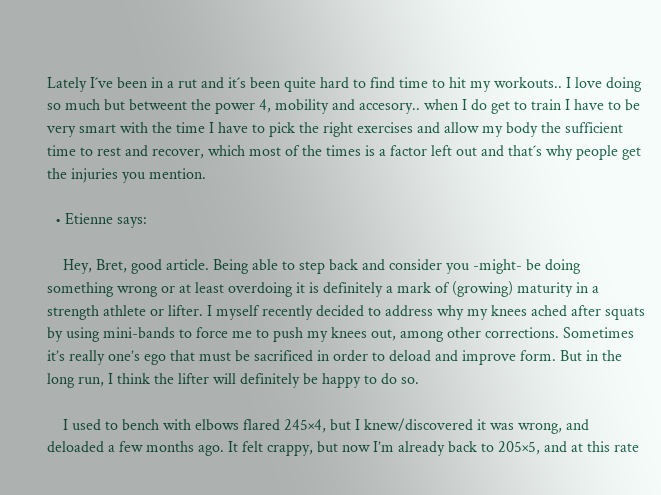Lately I´ve been in a rut and it´s been quite hard to find time to hit my workouts.. I love doing so much but betweent the power 4, mobility and accesory.. when I do get to train I have to be very smart with the time I have to pick the right exercises and allow my body the sufficient time to rest and recover, which most of the times is a factor left out and that´s why people get the injuries you mention.

  • Etienne says:

    Hey, Bret, good article. Being able to step back and consider you -might- be doing something wrong or at least overdoing it is definitely a mark of (growing) maturity in a strength athlete or lifter. I myself recently decided to address why my knees ached after squats by using mini-bands to force me to push my knees out, among other corrections. Sometimes it’s really one’s ego that must be sacrificed in order to deload and improve form. But in the long run, I think the lifter will definitely be happy to do so.

    I used to bench with elbows flared 245×4, but I knew/discovered it was wrong, and deloaded a few months ago. It felt crappy, but now I’m already back to 205×5, and at this rate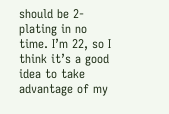should be 2-plating in no time. I’m 22, so I think it’s a good idea to take advantage of my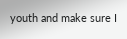youth and make sure I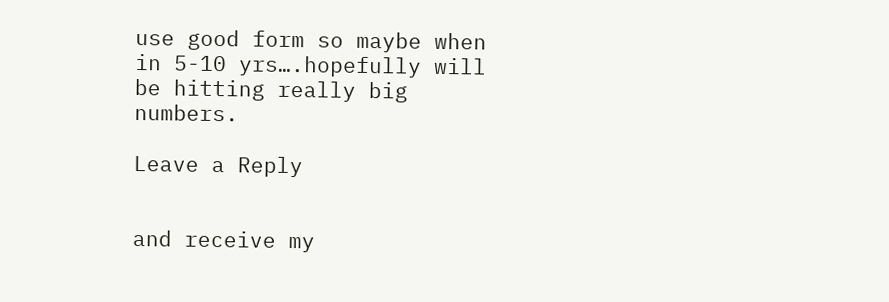use good form so maybe when in 5-10 yrs….hopefully will be hitting really big numbers.

Leave a Reply


and receive my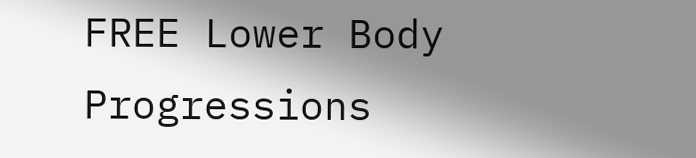FREE Lower Body Progressions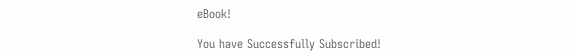eBook!

You have Successfully Subscribed!